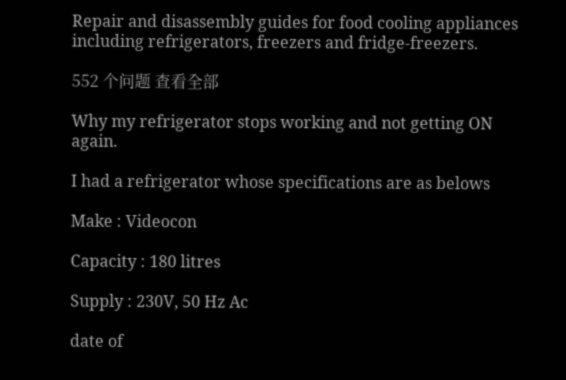Repair and disassembly guides for food cooling appliances including refrigerators, freezers and fridge-freezers.

552 个问题 查看全部

Why my refrigerator stops working and not getting ON again.

I had a refrigerator whose specifications are as belows

Make : Videocon

Capacity : 180 litres

Supply : 230V, 50 Hz Ac

date of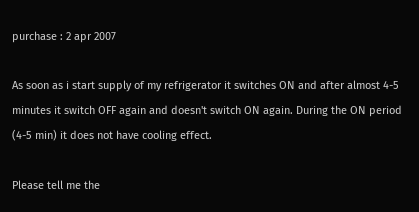purchase : 2 apr 2007

As soon as i start supply of my refrigerator it switches ON and after almost 4-5 minutes it switch OFF again and doesn't switch ON again. During the ON period (4-5 min) it does not have cooling effect.

Please tell me the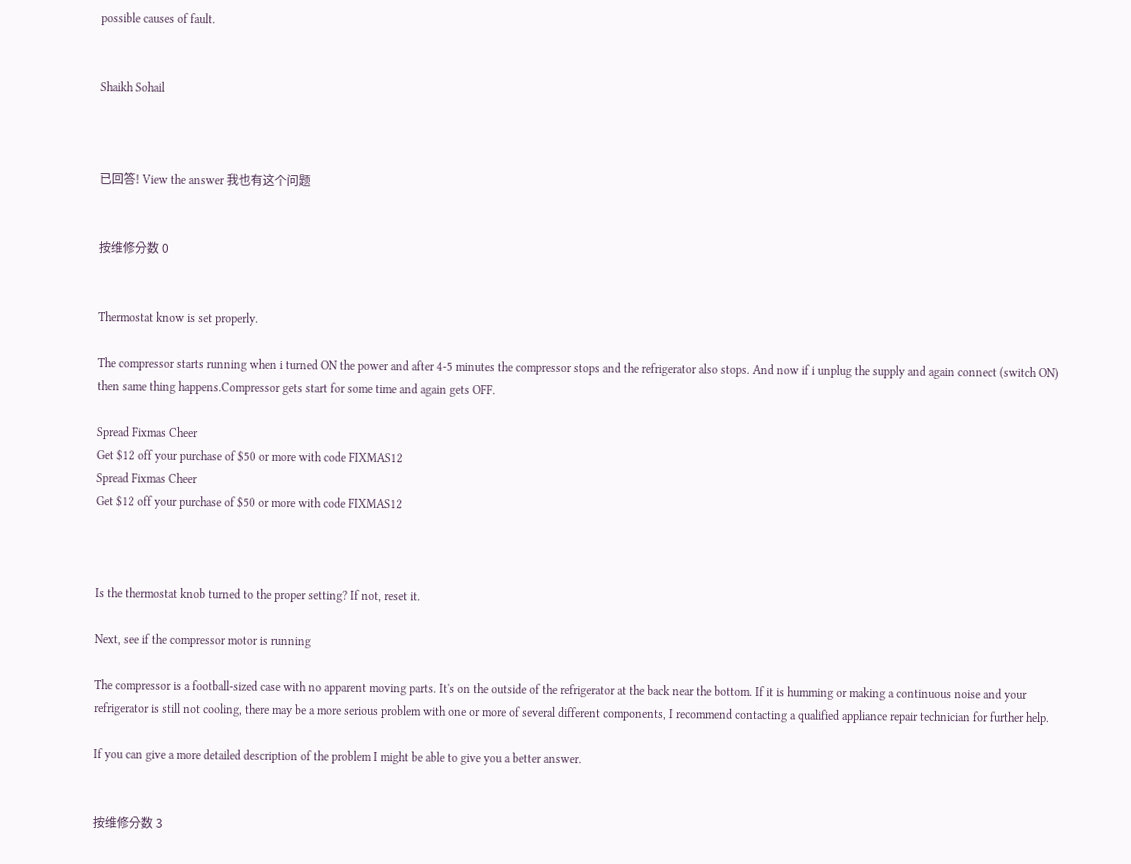possible causes of fault.


Shaikh Sohail



已回答! View the answer 我也有这个问题


按维修分数 0


Thermostat know is set properly.

The compressor starts running when i turned ON the power and after 4-5 minutes the compressor stops and the refrigerator also stops. And now if i unplug the supply and again connect (switch ON) then same thing happens.Compressor gets start for some time and again gets OFF.

Spread Fixmas Cheer
Get $12 off your purchase of $50 or more with code FIXMAS12
Spread Fixmas Cheer
Get $12 off your purchase of $50 or more with code FIXMAS12



Is the thermostat knob turned to the proper setting? If not, reset it.

Next, see if the compressor motor is running

The compressor is a football-sized case with no apparent moving parts. It's on the outside of the refrigerator at the back near the bottom. If it is humming or making a continuous noise and your refrigerator is still not cooling, there may be a more serious problem with one or more of several different components, I recommend contacting a qualified appliance repair technician for further help.

If you can give a more detailed description of the problem I might be able to give you a better answer.


按维修分数 3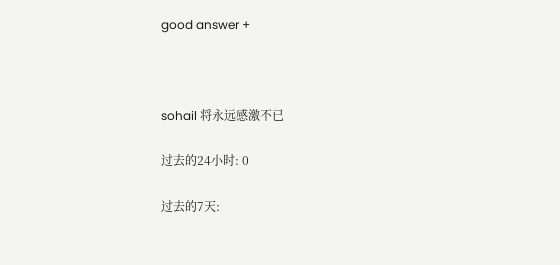good answer +



sohail 将永远感激不已

过去的24小时: 0

过去的7天: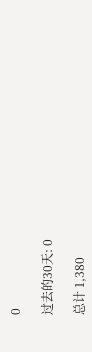0

过去的30天: 0

总计 1,380